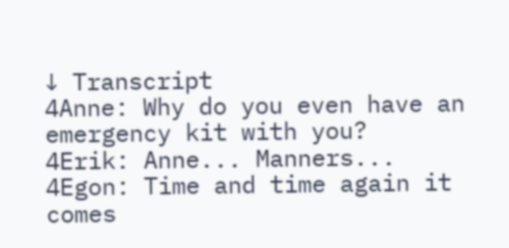↓ Transcript
4Anne: Why do you even have an emergency kit with you?
4Erik: Anne... Manners...
4Egon: Time and time again it comes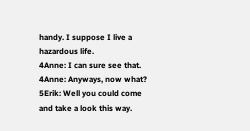handy. I suppose I live a hazardous life.
4Anne: I can sure see that.
4Anne: Anyways, now what?
5Erik: Well you could come and take a look this way.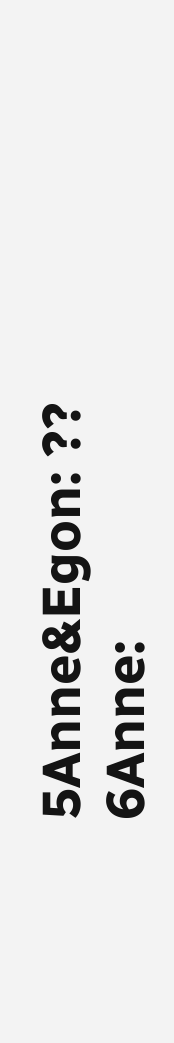5Anne&Egon: ??
6Anne: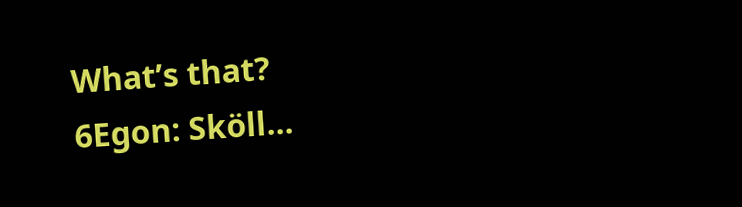What’s that?
6Egon: Sköll...